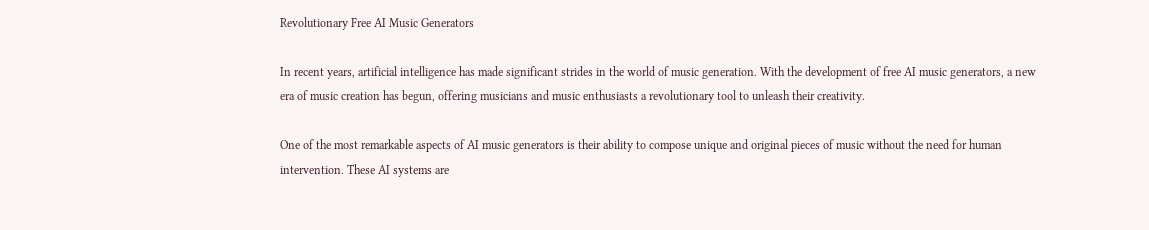Revolutionary Free AI Music Generators

In recent years, artificial intelligence has made significant strides in the world of music generation. With the development of free AI music generators, a new era of music creation has begun, offering musicians and music enthusiasts a revolutionary tool to unleash their creativity.

One of the most remarkable aspects of AI music generators is their ability to compose unique and original pieces of music without the need for human intervention. These AI systems are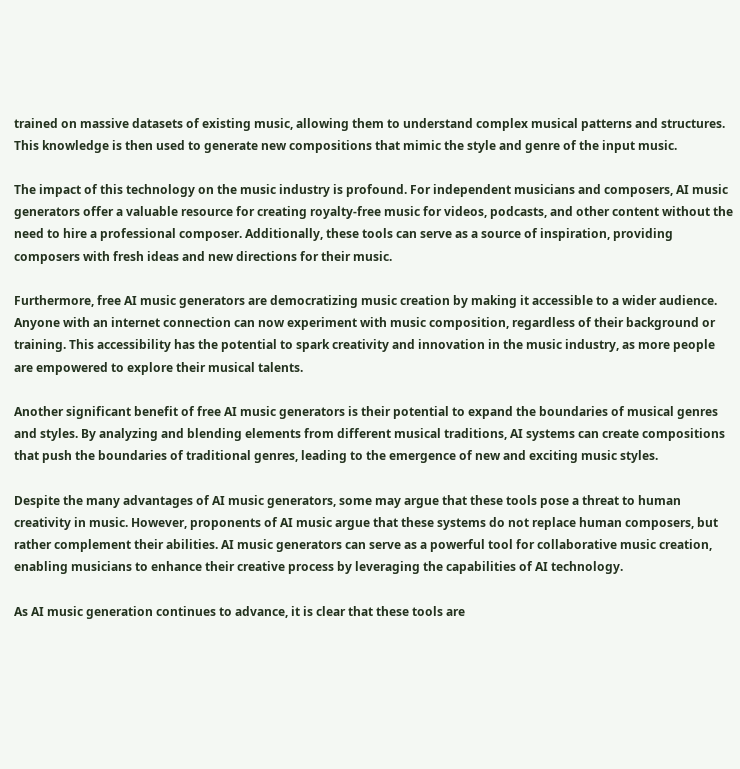trained on massive datasets of existing music, allowing them to understand complex musical patterns and structures. This knowledge is then used to generate new compositions that mimic the style and genre of the input music.

The impact of this technology on the music industry is profound. For independent musicians and composers, AI music generators offer a valuable resource for creating royalty-free music for videos, podcasts, and other content without the need to hire a professional composer. Additionally, these tools can serve as a source of inspiration, providing composers with fresh ideas and new directions for their music.

Furthermore, free AI music generators are democratizing music creation by making it accessible to a wider audience. Anyone with an internet connection can now experiment with music composition, regardless of their background or training. This accessibility has the potential to spark creativity and innovation in the music industry, as more people are empowered to explore their musical talents.

Another significant benefit of free AI music generators is their potential to expand the boundaries of musical genres and styles. By analyzing and blending elements from different musical traditions, AI systems can create compositions that push the boundaries of traditional genres, leading to the emergence of new and exciting music styles.

Despite the many advantages of AI music generators, some may argue that these tools pose a threat to human creativity in music. However, proponents of AI music argue that these systems do not replace human composers, but rather complement their abilities. AI music generators can serve as a powerful tool for collaborative music creation, enabling musicians to enhance their creative process by leveraging the capabilities of AI technology.

As AI music generation continues to advance, it is clear that these tools are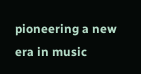pioneering a new era in music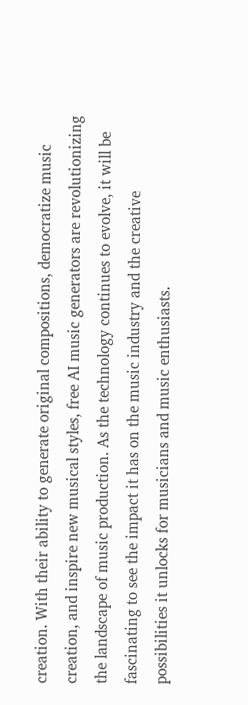creation. With their ability to generate original compositions, democratize music creation, and inspire new musical styles, free AI music generators are revolutionizing the landscape of music production. As the technology continues to evolve, it will be fascinating to see the impact it has on the music industry and the creative possibilities it unlocks for musicians and music enthusiasts.